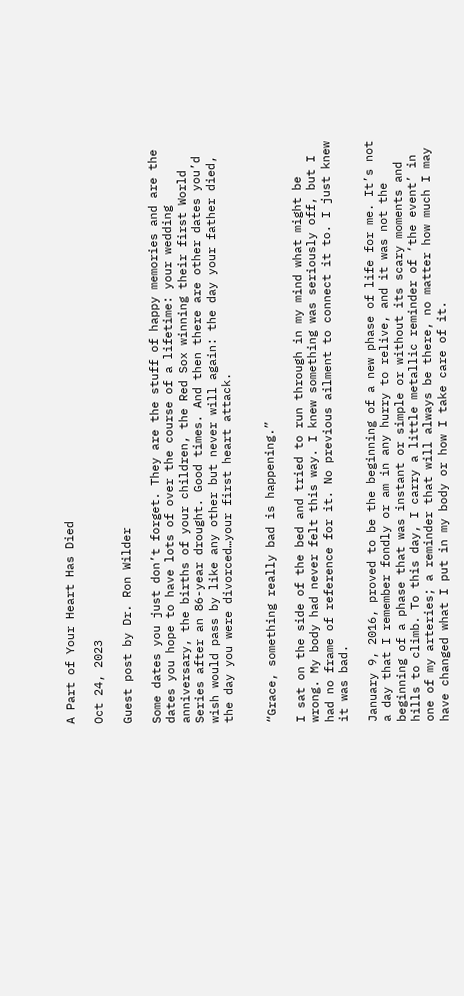A Part of Your Heart Has Died

Oct 24, 2023

Guest post by Dr. Ron Wilder

Some dates you just don’t forget. They are the stuff of happy memories and are the dates you hope to have lots of over the course of a lifetime: your wedding anniversary, the births of your children, the Red Sox winning their first World Series after an 86-year drought. Good times. And then there are other dates you’d wish would pass by like any other but never will again: the day your father died, the day you were divorced…your first heart attack.


“Grace, something really bad is happening.”

I sat on the side of the bed and tried to run through in my mind what might be wrong. My body had never felt this way. I knew something was seriously off, but I had no frame of reference for it. No previous ailment to connect it to. I just knew it was bad.

January 9, 2016, proved to be the beginning of a new phase of life for me. It’s not a day that I remember fondly or am in any hurry to relive, and it was not the beginning of a phase that was instant or simple or without its scary moments and hills to climb. To this day, I carry a little metallic reminder of ‘the event’ in one of my arteries; a reminder that will always be there, no matter how much I may have changed what I put in my body or how I take care of it.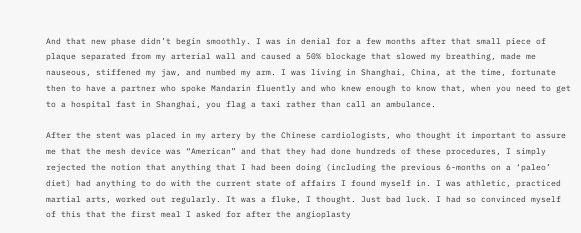And that new phase didn’t begin smoothly. I was in denial for a few months after that small piece of plaque separated from my arterial wall and caused a 50% blockage that slowed my breathing, made me nauseous, stiffened my jaw, and numbed my arm. I was living in Shanghai, China, at the time, fortunate then to have a partner who spoke Mandarin fluently and who knew enough to know that, when you need to get to a hospital fast in Shanghai, you flag a taxi rather than call an ambulance.

After the stent was placed in my artery by the Chinese cardiologists, who thought it important to assure me that the mesh device was “American” and that they had done hundreds of these procedures, I simply rejected the notion that anything that I had been doing (including the previous 6-months on a ‘paleo’ diet) had anything to do with the current state of affairs I found myself in. I was athletic, practiced martial arts, worked out regularly. It was a fluke, I thought. Just bad luck. I had so convinced myself of this that the first meal I asked for after the angioplasty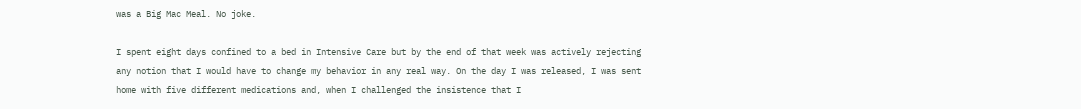was a Big Mac Meal. No joke.

I spent eight days confined to a bed in Intensive Care but by the end of that week was actively rejecting any notion that I would have to change my behavior in any real way. On the day I was released, I was sent home with five different medications and, when I challenged the insistence that I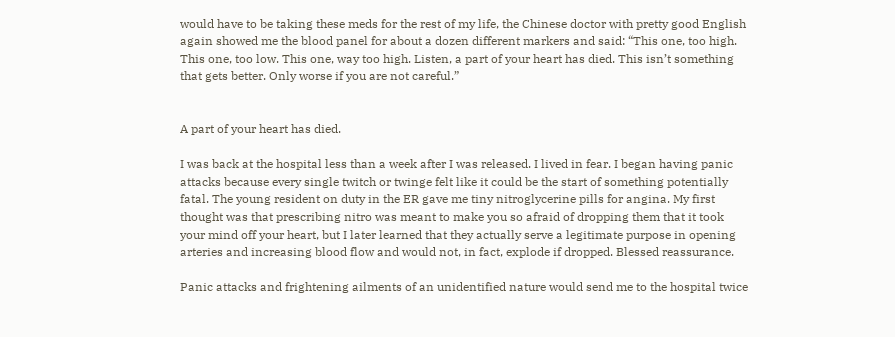would have to be taking these meds for the rest of my life, the Chinese doctor with pretty good English again showed me the blood panel for about a dozen different markers and said: “This one, too high. This one, too low. This one, way too high. Listen, a part of your heart has died. This isn’t something that gets better. Only worse if you are not careful.”


A part of your heart has died.

I was back at the hospital less than a week after I was released. I lived in fear. I began having panic attacks because every single twitch or twinge felt like it could be the start of something potentially fatal. The young resident on duty in the ER gave me tiny nitroglycerine pills for angina. My first thought was that prescribing nitro was meant to make you so afraid of dropping them that it took your mind off your heart, but I later learned that they actually serve a legitimate purpose in opening arteries and increasing blood flow and would not, in fact, explode if dropped. Blessed reassurance.

Panic attacks and frightening ailments of an unidentified nature would send me to the hospital twice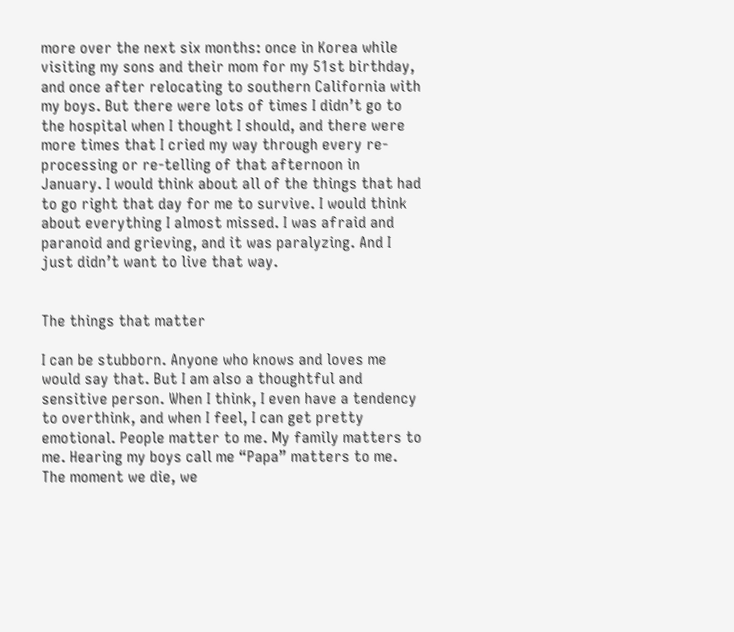more over the next six months: once in Korea while visiting my sons and their mom for my 51st birthday, and once after relocating to southern California with my boys. But there were lots of times I didn’t go to the hospital when I thought I should, and there were more times that I cried my way through every re-processing or re-telling of that afternoon in January. I would think about all of the things that had to go right that day for me to survive. I would think about everything I almost missed. I was afraid and paranoid and grieving, and it was paralyzing. And I just didn’t want to live that way.


The things that matter

I can be stubborn. Anyone who knows and loves me would say that. But I am also a thoughtful and sensitive person. When I think, I even have a tendency to overthink, and when I feel, I can get pretty emotional. People matter to me. My family matters to me. Hearing my boys call me “Papa” matters to me. The moment we die, we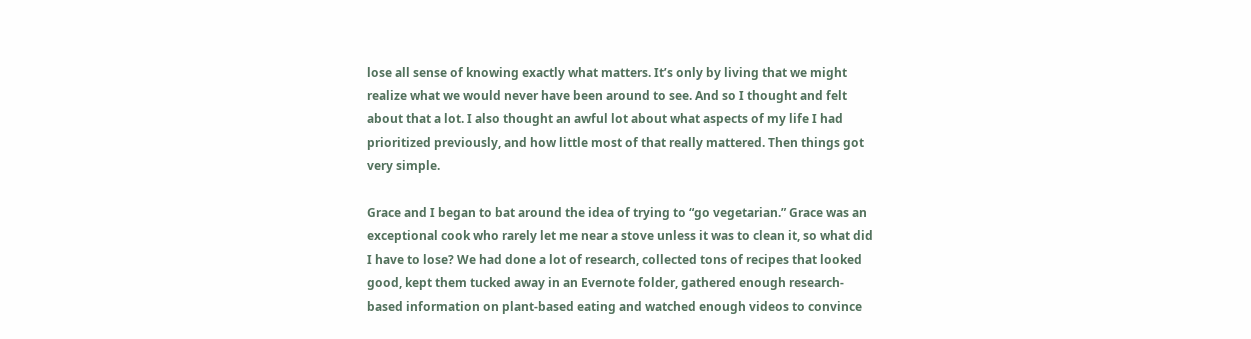lose all sense of knowing exactly what matters. It’s only by living that we might realize what we would never have been around to see. And so I thought and felt about that a lot. I also thought an awful lot about what aspects of my life I had prioritized previously, and how little most of that really mattered. Then things got very simple.

Grace and I began to bat around the idea of trying to “go vegetarian.” Grace was an exceptional cook who rarely let me near a stove unless it was to clean it, so what did I have to lose? We had done a lot of research, collected tons of recipes that looked good, kept them tucked away in an Evernote folder, gathered enough research-based information on plant-based eating and watched enough videos to convince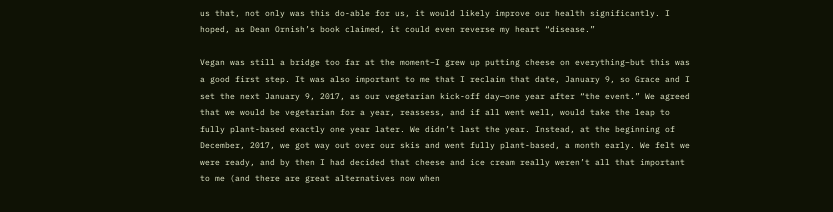us that, not only was this do-able for us, it would likely improve our health significantly. I hoped, as Dean Ornish’s book claimed, it could even reverse my heart “disease.”

Vegan was still a bridge too far at the moment–I grew up putting cheese on everything–but this was a good first step. It was also important to me that I reclaim that date, January 9, so Grace and I set the next January 9, 2017, as our vegetarian kick-off day—one year after “the event.” We agreed that we would be vegetarian for a year, reassess, and if all went well, would take the leap to fully plant-based exactly one year later. We didn’t last the year. Instead, at the beginning of December, 2017, we got way out over our skis and went fully plant-based, a month early. We felt we were ready, and by then I had decided that cheese and ice cream really weren’t all that important to me (and there are great alternatives now when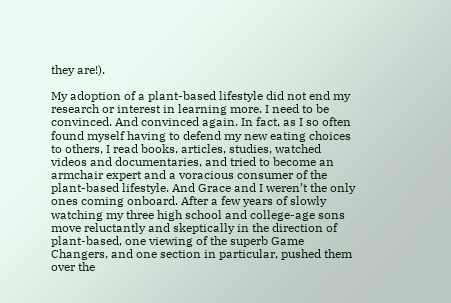they are!).

My adoption of a plant-based lifestyle did not end my research or interest in learning more. I need to be convinced. And convinced again. In fact, as I so often found myself having to defend my new eating choices to others, I read books, articles, studies, watched videos and documentaries, and tried to become an armchair expert and a voracious consumer of the plant-based lifestyle. And Grace and I weren’t the only ones coming onboard. After a few years of slowly watching my three high school and college-age sons move reluctantly and skeptically in the direction of plant-based, one viewing of the superb Game Changers, and one section in particular, pushed them over the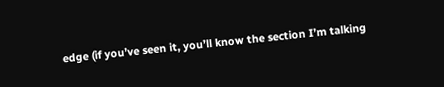edge (if you’ve seen it, you’ll know the section I’m talking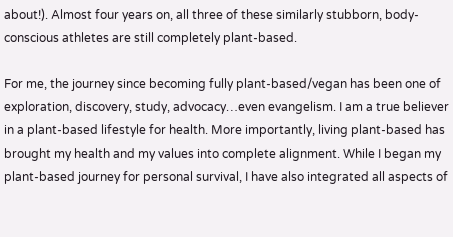about!). Almost four years on, all three of these similarly stubborn, body-conscious athletes are still completely plant-based.

For me, the journey since becoming fully plant-based/vegan has been one of exploration, discovery, study, advocacy…even evangelism. I am a true believer in a plant-based lifestyle for health. More importantly, living plant-based has brought my health and my values into complete alignment. While I began my plant-based journey for personal survival, I have also integrated all aspects of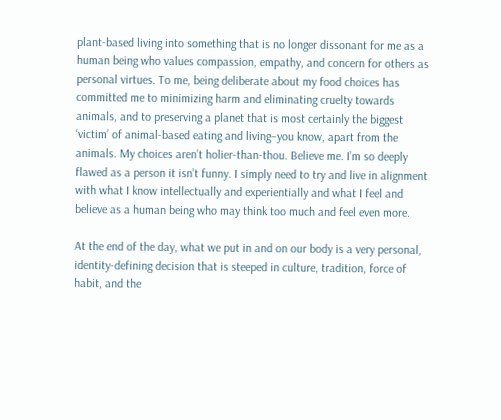plant-based living into something that is no longer dissonant for me as a human being who values compassion, empathy, and concern for others as personal virtues. To me, being deliberate about my food choices has committed me to minimizing harm and eliminating cruelty towards animals, and to preserving a planet that is most certainly the biggest ‘victim’ of animal-based eating and living–you know, apart from the animals. My choices aren’t holier-than-thou. Believe me. I’m so deeply flawed as a person it isn’t funny. I simply need to try and live in alignment with what I know intellectually and experientially and what I feel and believe as a human being who may think too much and feel even more.

At the end of the day, what we put in and on our body is a very personal, identity-defining decision that is steeped in culture, tradition, force of habit, and the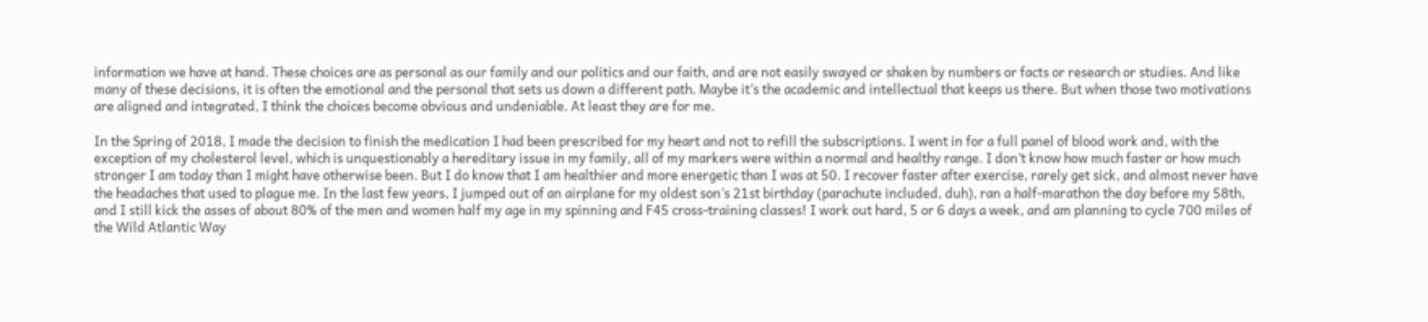information we have at hand. These choices are as personal as our family and our politics and our faith, and are not easily swayed or shaken by numbers or facts or research or studies. And like many of these decisions, it is often the emotional and the personal that sets us down a different path. Maybe it’s the academic and intellectual that keeps us there. But when those two motivations are aligned and integrated, I think the choices become obvious and undeniable. At least they are for me.

In the Spring of 2018, I made the decision to finish the medication I had been prescribed for my heart and not to refill the subscriptions. I went in for a full panel of blood work and, with the exception of my cholesterol level, which is unquestionably a hereditary issue in my family, all of my markers were within a normal and healthy range. I don’t know how much faster or how much stronger I am today than I might have otherwise been. But I do know that I am healthier and more energetic than I was at 50. I recover faster after exercise, rarely get sick, and almost never have the headaches that used to plague me. In the last few years, I jumped out of an airplane for my oldest son’s 21st birthday (parachute included, duh), ran a half-marathon the day before my 58th, and I still kick the asses of about 80% of the men and women half my age in my spinning and F45 cross-training classes! I work out hard, 5 or 6 days a week, and am planning to cycle 700 miles of the Wild Atlantic Way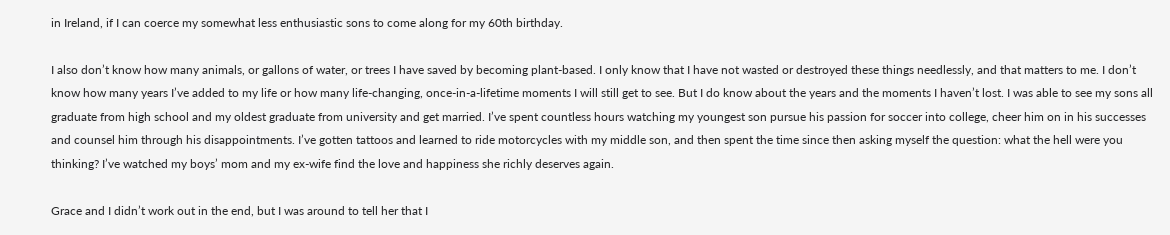in Ireland, if I can coerce my somewhat less enthusiastic sons to come along for my 60th birthday.

I also don’t know how many animals, or gallons of water, or trees I have saved by becoming plant-based. I only know that I have not wasted or destroyed these things needlessly, and that matters to me. I don’t know how many years I’ve added to my life or how many life-changing, once-in-a-lifetime moments I will still get to see. But I do know about the years and the moments I haven’t lost. I was able to see my sons all graduate from high school and my oldest graduate from university and get married. I’ve spent countless hours watching my youngest son pursue his passion for soccer into college, cheer him on in his successes and counsel him through his disappointments. I’ve gotten tattoos and learned to ride motorcycles with my middle son, and then spent the time since then asking myself the question: what the hell were you thinking? I’ve watched my boys’ mom and my ex-wife find the love and happiness she richly deserves again.

Grace and I didn’t work out in the end, but I was around to tell her that I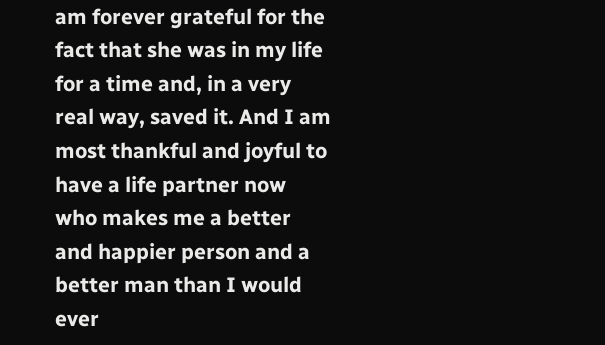am forever grateful for the fact that she was in my life for a time and, in a very real way, saved it. And I am most thankful and joyful to have a life partner now who makes me a better and happier person and a better man than I would ever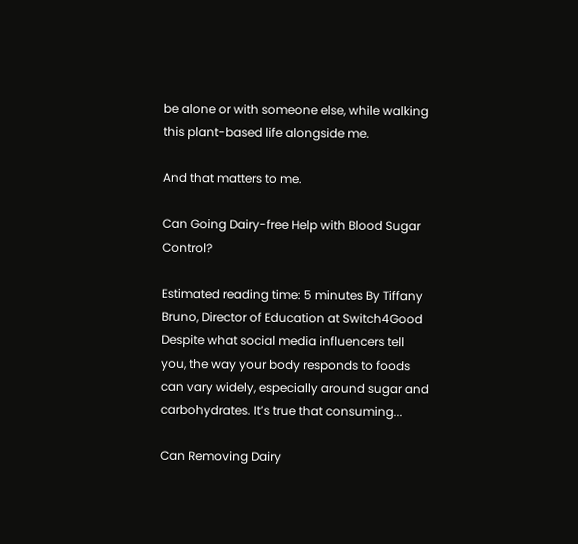be alone or with someone else, while walking this plant-based life alongside me.

And that matters to me.

Can Going Dairy-free Help with Blood Sugar Control?

Estimated reading time: 5 minutes By Tiffany Bruno, Director of Education at Switch4Good   Despite what social media influencers tell you, the way your body responds to foods can vary widely, especially around sugar and carbohydrates. It’s true that consuming...

Can Removing Dairy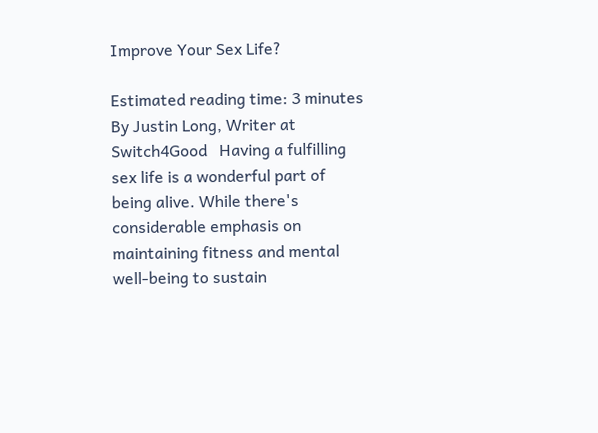Improve Your Sex Life?

Estimated reading time: 3 minutes By Justin Long, Writer at Switch4Good   Having a fulfilling sex life is a wonderful part of being alive. While there's considerable emphasis on maintaining fitness and mental well-being to sustain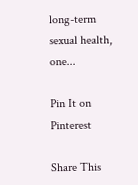long-term sexual health, one...

Pin It on Pinterest

Share This